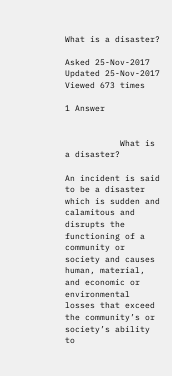What is a disaster?

Asked 25-Nov-2017
Updated 25-Nov-2017
Viewed 673 times

1 Answer


           What is a disaster?

An incident is said to be a disaster which is sudden and calamitous and disrupts the functioning of a community or society and causes human, material, and economic or environmental losses that exceed the community’s or society’s ability to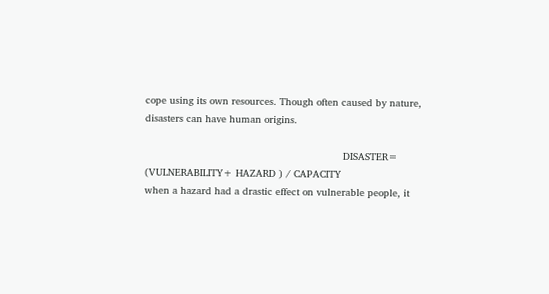cope using its own resources. Though often caused by nature, disasters can have human origins.

                                                                  DISASTER= (VULNERABILITY+ HAZARD ) / CAPACITY
when a hazard had a drastic effect on vulnerable people, it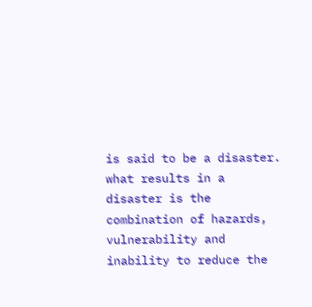is said to be a disaster.
what results in a disaster is the combination of hazards, vulnerability and inability to reduce the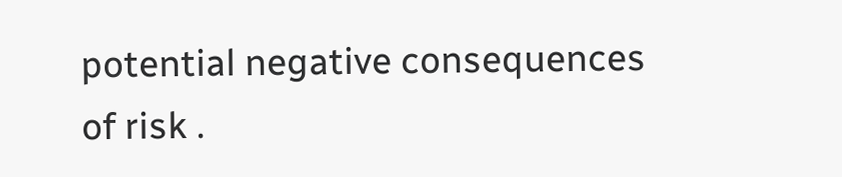potential negative consequences of risk .